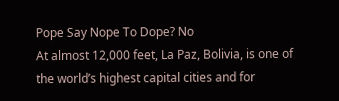Pope Say Nope To Dope? No
At almost 12,000 feet, La Paz, Bolivia, is one of the world’s highest capital cities and for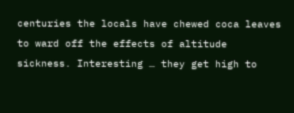centuries the locals have chewed coca leaves to ward off the effects of altitude sickness. Interesting … they get high to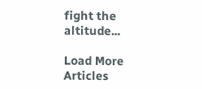fight the altitude...

Load More Articles